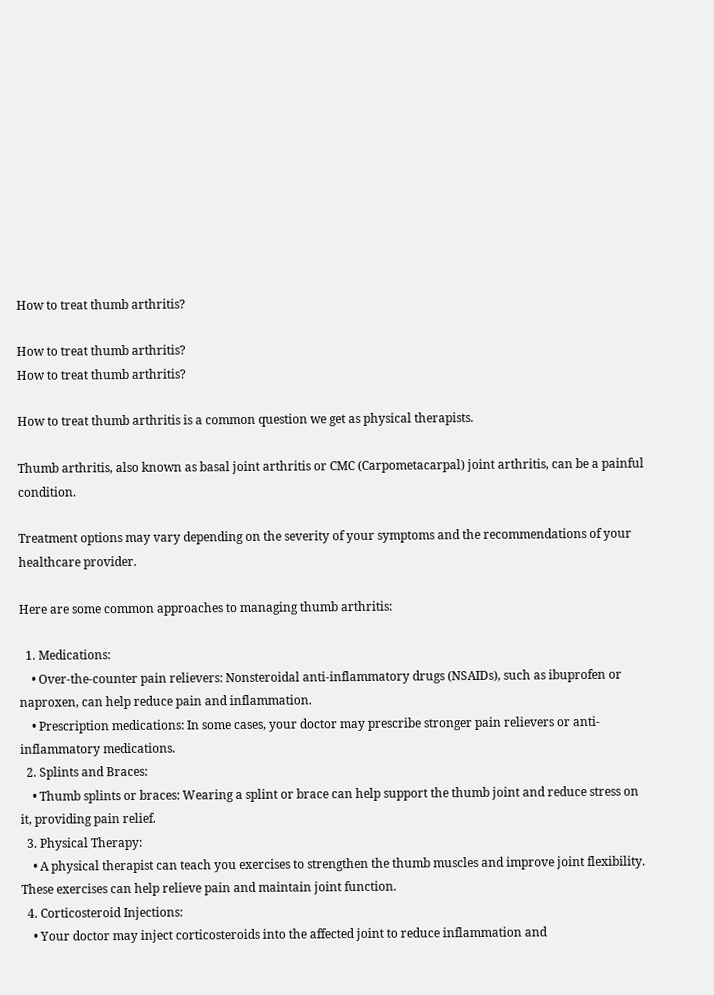How to treat thumb arthritis?

How to treat thumb arthritis?
How to treat thumb arthritis?

How to treat thumb arthritis is a common question we get as physical therapists.

Thumb arthritis, also known as basal joint arthritis or CMC (Carpometacarpal) joint arthritis, can be a painful condition.

Treatment options may vary depending on the severity of your symptoms and the recommendations of your healthcare provider.

Here are some common approaches to managing thumb arthritis:

  1. Medications:
    • Over-the-counter pain relievers: Nonsteroidal anti-inflammatory drugs (NSAIDs), such as ibuprofen or naproxen, can help reduce pain and inflammation.
    • Prescription medications: In some cases, your doctor may prescribe stronger pain relievers or anti-inflammatory medications.
  2. Splints and Braces:
    • Thumb splints or braces: Wearing a splint or brace can help support the thumb joint and reduce stress on it, providing pain relief.
  3. Physical Therapy:
    • A physical therapist can teach you exercises to strengthen the thumb muscles and improve joint flexibility. These exercises can help relieve pain and maintain joint function.
  4. Corticosteroid Injections:
    • Your doctor may inject corticosteroids into the affected joint to reduce inflammation and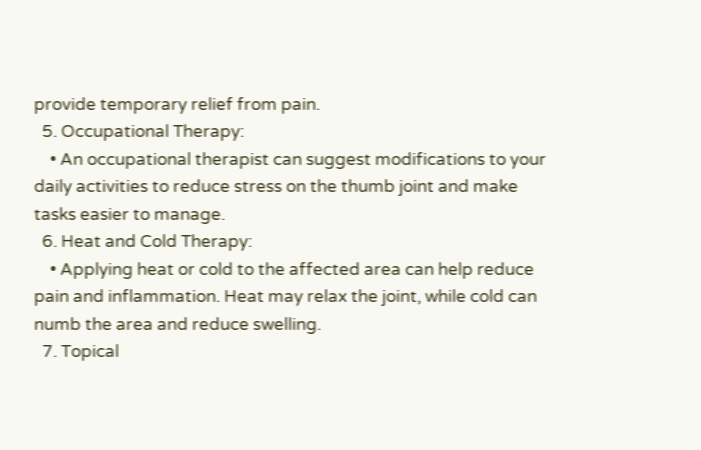provide temporary relief from pain.
  5. Occupational Therapy:
    • An occupational therapist can suggest modifications to your daily activities to reduce stress on the thumb joint and make tasks easier to manage.
  6. Heat and Cold Therapy:
    • Applying heat or cold to the affected area can help reduce pain and inflammation. Heat may relax the joint, while cold can numb the area and reduce swelling.
  7. Topical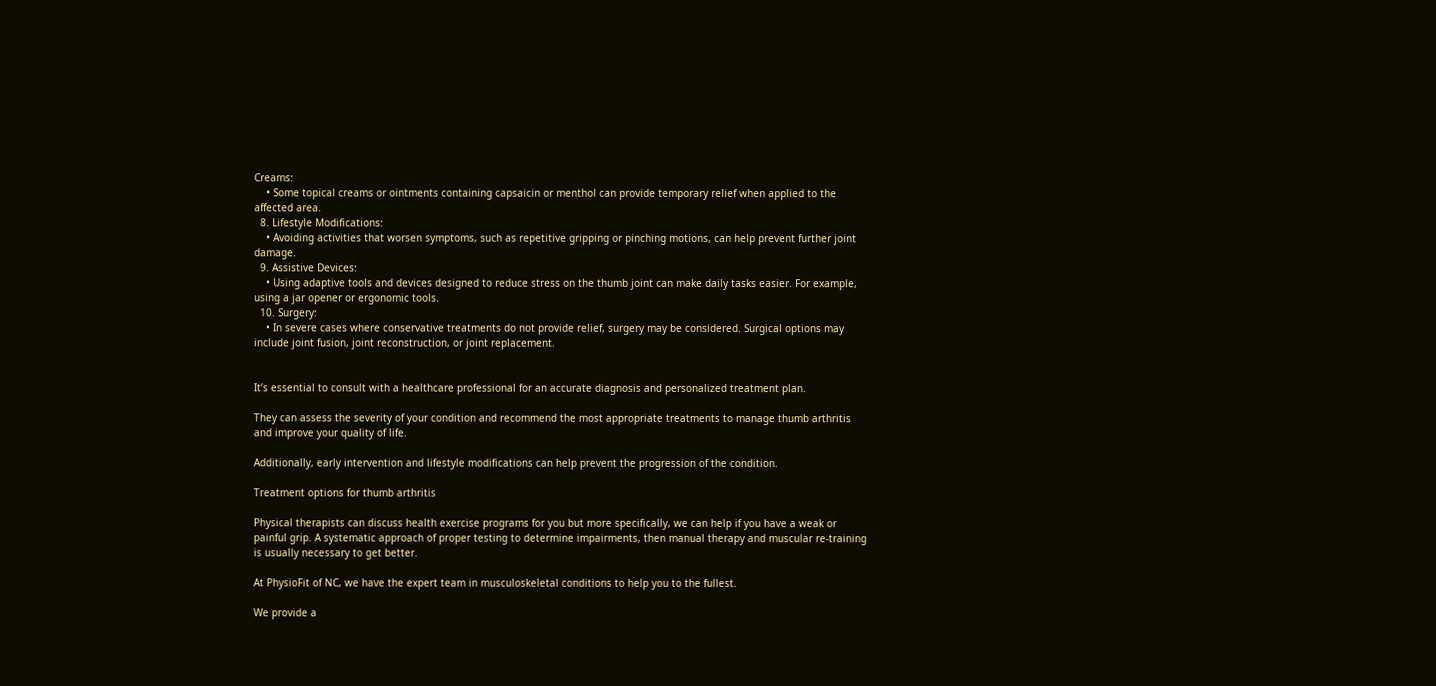Creams:
    • Some topical creams or ointments containing capsaicin or menthol can provide temporary relief when applied to the affected area.
  8. Lifestyle Modifications:
    • Avoiding activities that worsen symptoms, such as repetitive gripping or pinching motions, can help prevent further joint damage.
  9. Assistive Devices:
    • Using adaptive tools and devices designed to reduce stress on the thumb joint can make daily tasks easier. For example, using a jar opener or ergonomic tools.
  10. Surgery:
    • In severe cases where conservative treatments do not provide relief, surgery may be considered. Surgical options may include joint fusion, joint reconstruction, or joint replacement.


It’s essential to consult with a healthcare professional for an accurate diagnosis and personalized treatment plan.

They can assess the severity of your condition and recommend the most appropriate treatments to manage thumb arthritis and improve your quality of life.

Additionally, early intervention and lifestyle modifications can help prevent the progression of the condition.

Treatment options for thumb arthritis

Physical therapists can discuss health exercise programs for you but more specifically, we can help if you have a weak or painful grip. A systematic approach of proper testing to determine impairments, then manual therapy and muscular re-training is usually necessary to get better.

At PhysioFit of NC, we have the expert team in musculoskeletal conditions to help you to the fullest.

We provide a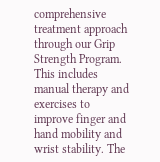comprehensive treatment approach through our Grip Strength Program.  This includes manual therapy and exercises to improve finger and hand mobility and wrist stability. The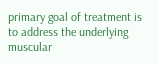primary goal of treatment is to address the underlying muscular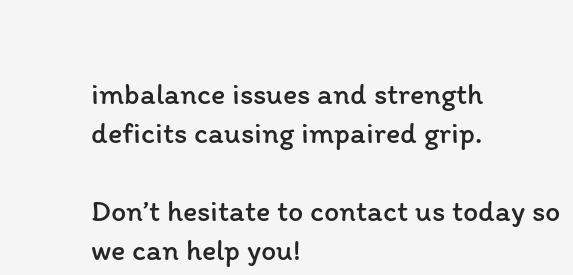imbalance issues and strength deficits causing impaired grip.

Don’t hesitate to contact us today so we can help you!